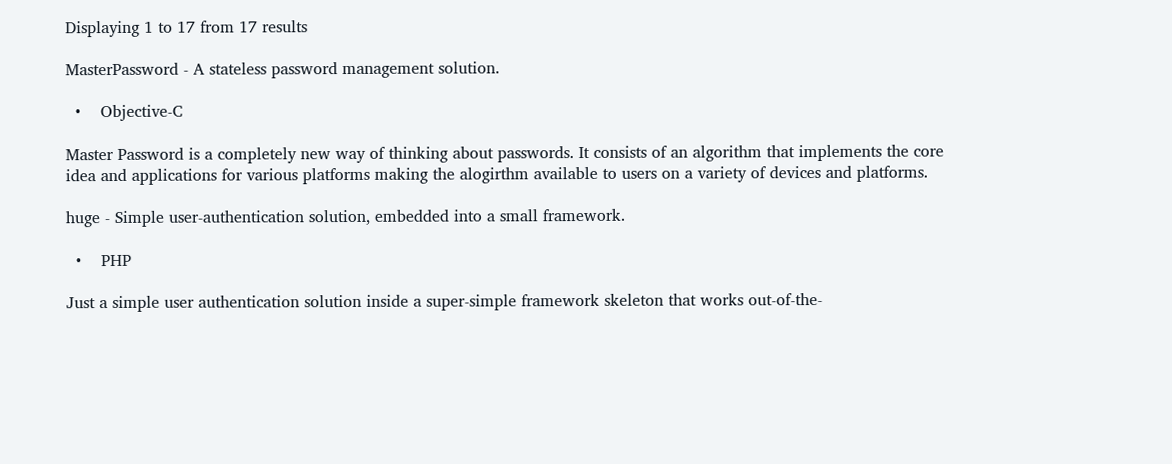Displaying 1 to 17 from 17 results

MasterPassword - A stateless password management solution.

  •    Objective-C

Master Password is a completely new way of thinking about passwords. It consists of an algorithm that implements the core idea and applications for various platforms making the alogirthm available to users on a variety of devices and platforms.

huge - Simple user-authentication solution, embedded into a small framework.

  •    PHP

Just a simple user authentication solution inside a super-simple framework skeleton that works out-of-the-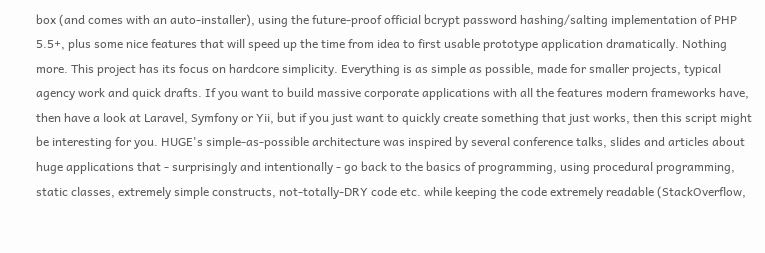box (and comes with an auto-installer), using the future-proof official bcrypt password hashing/salting implementation of PHP 5.5+, plus some nice features that will speed up the time from idea to first usable prototype application dramatically. Nothing more. This project has its focus on hardcore simplicity. Everything is as simple as possible, made for smaller projects, typical agency work and quick drafts. If you want to build massive corporate applications with all the features modern frameworks have, then have a look at Laravel, Symfony or Yii, but if you just want to quickly create something that just works, then this script might be interesting for you. HUGE's simple-as-possible architecture was inspired by several conference talks, slides and articles about huge applications that - surprisingly and intentionally - go back to the basics of programming, using procedural programming, static classes, extremely simple constructs, not-totally-DRY code etc. while keeping the code extremely readable (StackOverflow,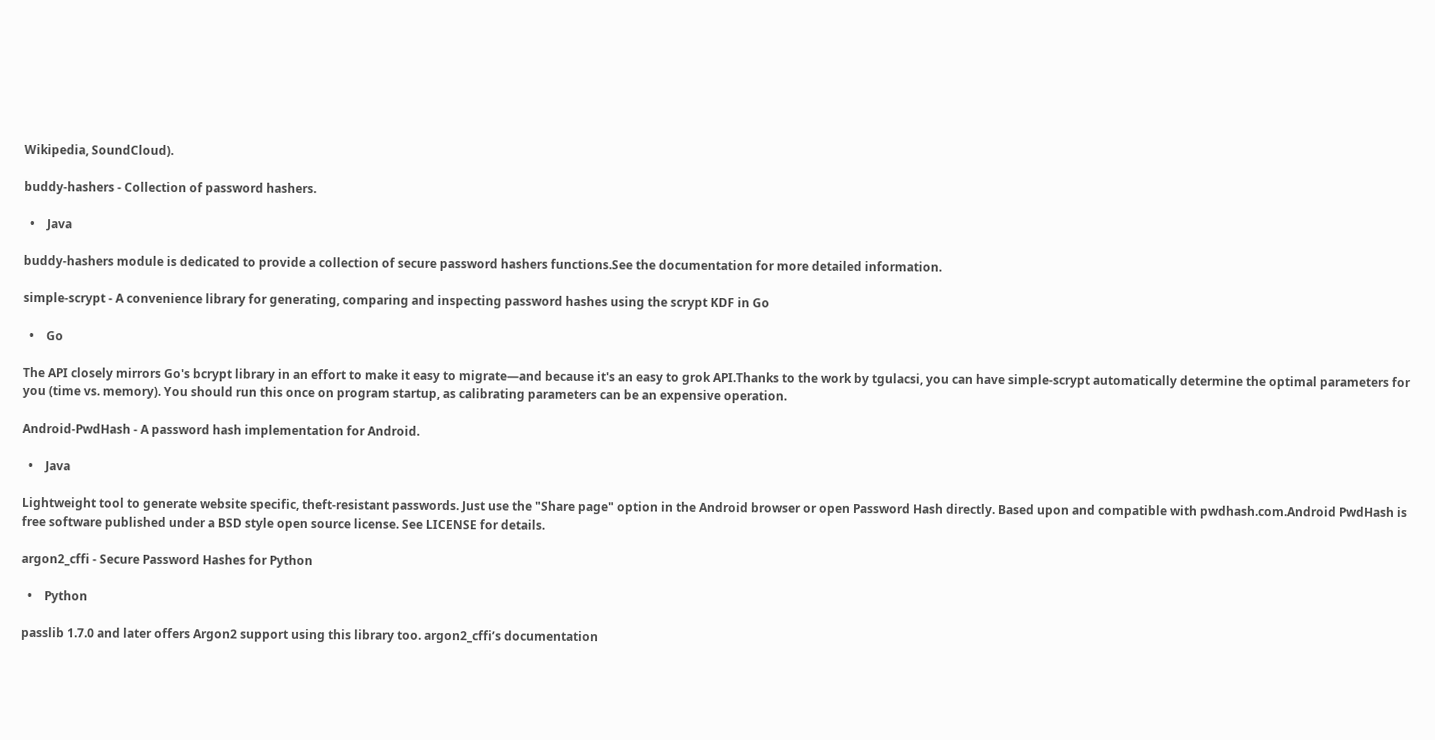Wikipedia, SoundCloud).

buddy-hashers - Collection of password hashers.

  •    Java

buddy-hashers module is dedicated to provide a collection of secure password hashers functions.See the documentation for more detailed information.

simple-scrypt - A convenience library for generating, comparing and inspecting password hashes using the scrypt KDF in Go

  •    Go

The API closely mirrors Go's bcrypt library in an effort to make it easy to migrate—and because it's an easy to grok API.Thanks to the work by tgulacsi, you can have simple-scrypt automatically determine the optimal parameters for you (time vs. memory). You should run this once on program startup, as calibrating parameters can be an expensive operation.

Android-PwdHash - A password hash implementation for Android.

  •    Java

Lightweight tool to generate website specific, theft-resistant passwords. Just use the "Share page" option in the Android browser or open Password Hash directly. Based upon and compatible with pwdhash.com.Android PwdHash is free software published under a BSD style open source license. See LICENSE for details.

argon2_cffi - Secure Password Hashes for Python

  •    Python

passlib 1.7.0 and later offers Argon2 support using this library too. argon2_cffi’s documentation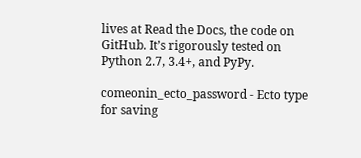lives at Read the Docs, the code on GitHub. It’s rigorously tested on Python 2.7, 3.4+, and PyPy.

comeonin_ecto_password - Ecto type for saving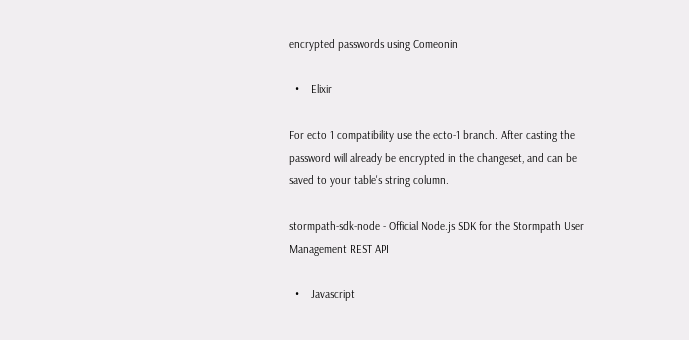encrypted passwords using Comeonin

  •    Elixir

For ecto 1 compatibility use the ecto-1 branch. After casting the password will already be encrypted in the changeset, and can be saved to your table's string column.

stormpath-sdk-node - Official Node.js SDK for the Stormpath User Management REST API

  •    Javascript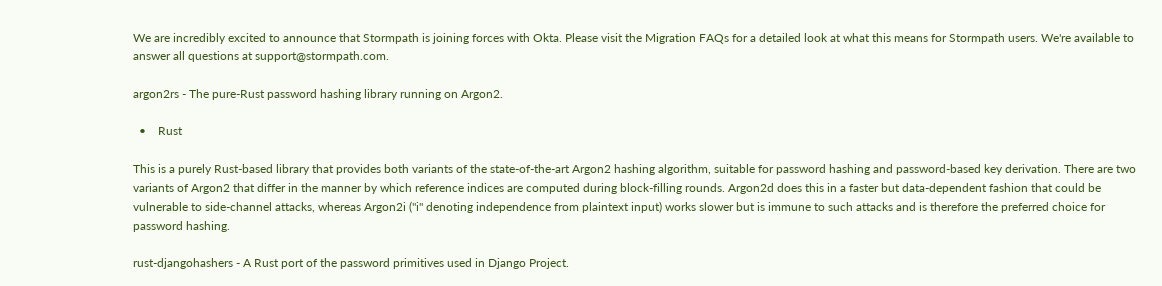We are incredibly excited to announce that Stormpath is joining forces with Okta. Please visit the Migration FAQs for a detailed look at what this means for Stormpath users. We're available to answer all questions at support@stormpath.com.

argon2rs - The pure-Rust password hashing library running on Argon2.

  •    Rust

This is a purely Rust-based library that provides both variants of the state-of-the-art Argon2 hashing algorithm, suitable for password hashing and password-based key derivation. There are two variants of Argon2 that differ in the manner by which reference indices are computed during block-filling rounds. Argon2d does this in a faster but data-dependent fashion that could be vulnerable to side-channel attacks, whereas Argon2i ("i" denoting independence from plaintext input) works slower but is immune to such attacks and is therefore the preferred choice for password hashing.

rust-djangohashers - A Rust port of the password primitives used in Django Project.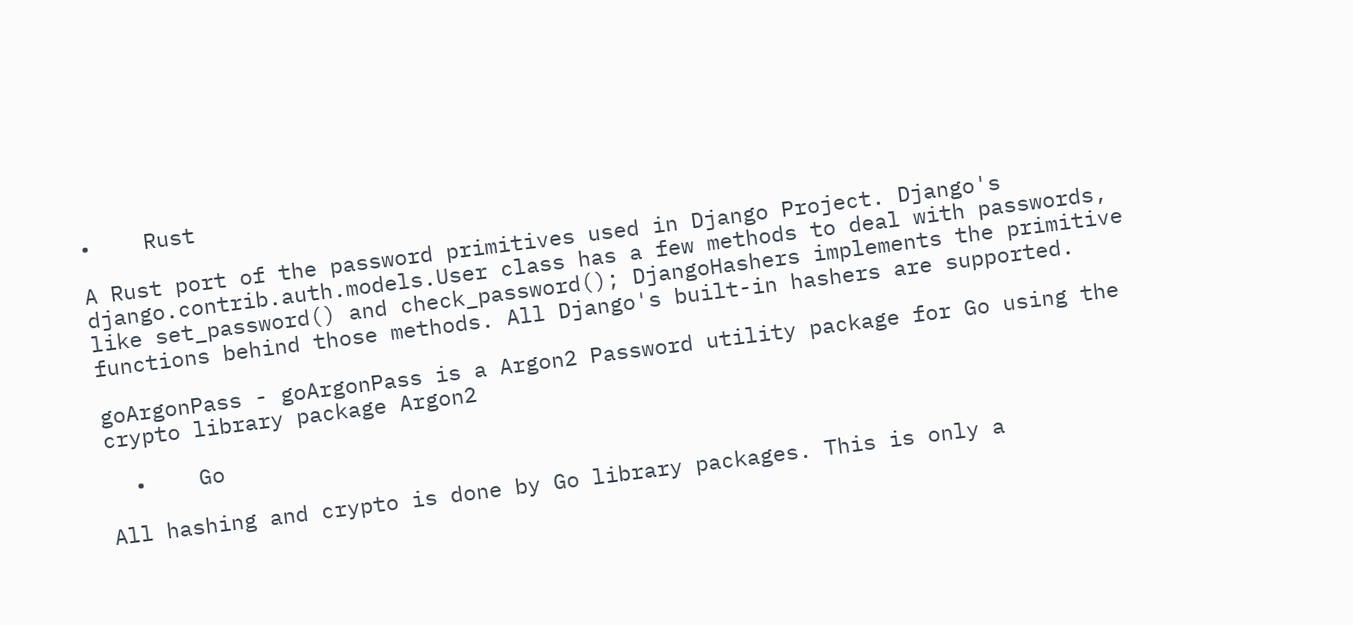•    Rust

A Rust port of the password primitives used in Django Project. Django's django.contrib.auth.models.User class has a few methods to deal with passwords, like set_password() and check_password(); DjangoHashers implements the primitive functions behind those methods. All Django's built-in hashers are supported.

goArgonPass - goArgonPass is a Argon2 Password utility package for Go using the crypto library package Argon2

  •    Go

All hashing and crypto is done by Go library packages. This is only a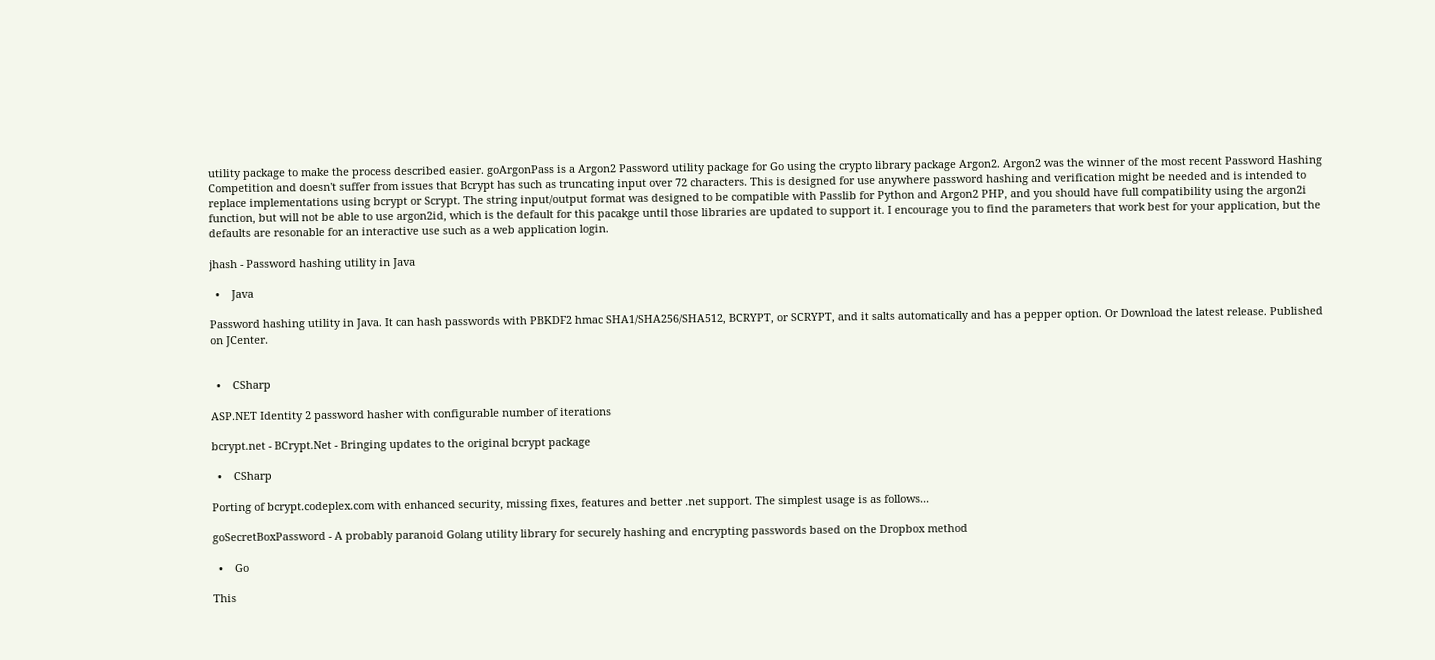utility package to make the process described easier. goArgonPass is a Argon2 Password utility package for Go using the crypto library package Argon2. Argon2 was the winner of the most recent Password Hashing Competition and doesn't suffer from issues that Bcrypt has such as truncating input over 72 characters. This is designed for use anywhere password hashing and verification might be needed and is intended to replace implementations using bcrypt or Scrypt. The string input/output format was designed to be compatible with Passlib for Python and Argon2 PHP, and you should have full compatibility using the argon2i function, but will not be able to use argon2id, which is the default for this pacakge until those libraries are updated to support it. I encourage you to find the parameters that work best for your application, but the defaults are resonable for an interactive use such as a web application login.

jhash - Password hashing utility in Java

  •    Java

Password hashing utility in Java. It can hash passwords with PBKDF2 hmac SHA1/SHA256/SHA512, BCRYPT, or SCRYPT, and it salts automatically and has a pepper option. Or Download the latest release. Published on JCenter.


  •    CSharp

ASP.NET Identity 2 password hasher with configurable number of iterations

bcrypt.net - BCrypt.Net - Bringing updates to the original bcrypt package

  •    CSharp

Porting of bcrypt.codeplex.com with enhanced security, missing fixes, features and better .net support. The simplest usage is as follows...

goSecretBoxPassword - A probably paranoid Golang utility library for securely hashing and encrypting passwords based on the Dropbox method

  •    Go

This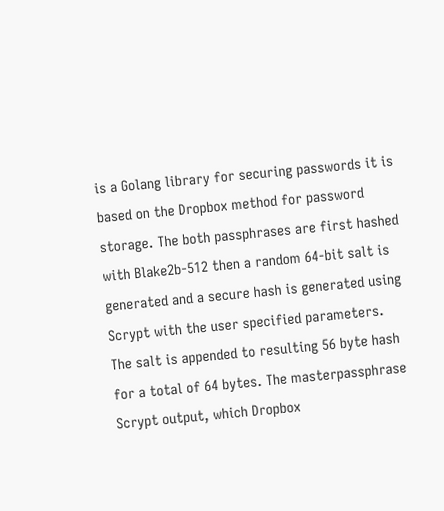is a Golang library for securing passwords it is based on the Dropbox method for password storage. The both passphrases are first hashed with Blake2b-512 then a random 64-bit salt is generated and a secure hash is generated using Scrypt with the user specified parameters. The salt is appended to resulting 56 byte hash for a total of 64 bytes. The masterpassphrase Scrypt output, which Dropbox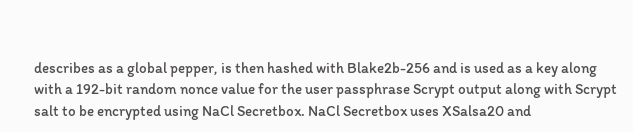describes as a global pepper, is then hashed with Blake2b-256 and is used as a key along with a 192-bit random nonce value for the user passphrase Scrypt output along with Scrypt salt to be encrypted using NaCl Secretbox. NaCl Secretbox uses XSalsa20 and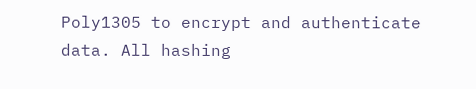Poly1305 to encrypt and authenticate data. All hashing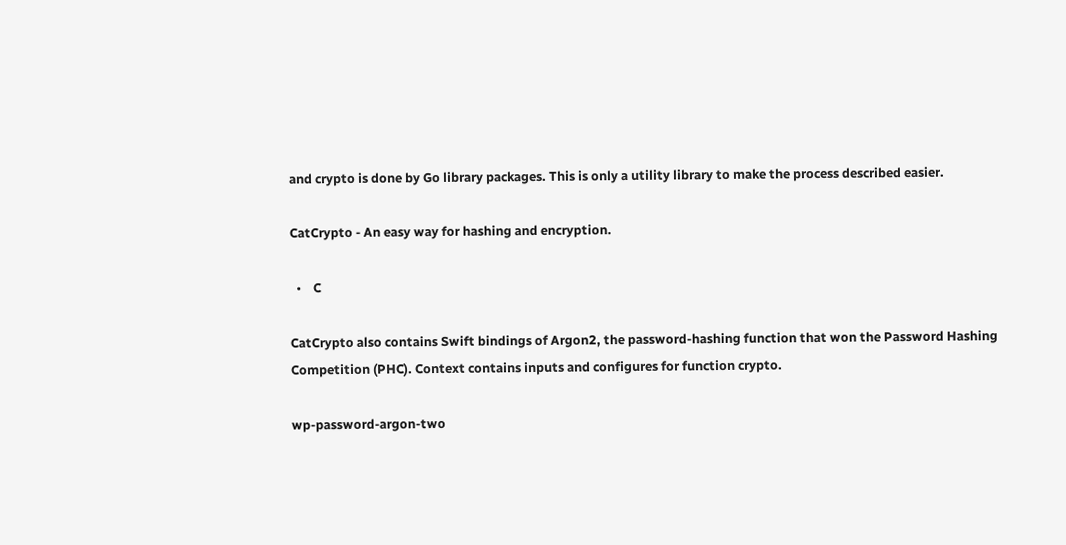and crypto is done by Go library packages. This is only a utility library to make the process described easier.

CatCrypto - An easy way for hashing and encryption.

  •    C

CatCrypto also contains Swift bindings of Argon2, the password-hashing function that won the Password Hashing Competition (PHC). Context contains inputs and configures for function crypto.

wp-password-argon-two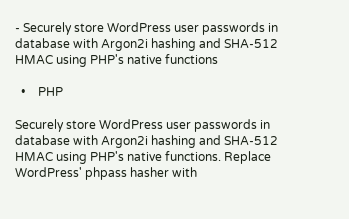- Securely store WordPress user passwords in database with Argon2i hashing and SHA-512 HMAC using PHP's native functions

  •    PHP

Securely store WordPress user passwords in database with Argon2i hashing and SHA-512 HMAC using PHP's native functions. Replace WordPress' phpass hasher with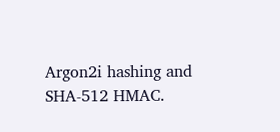Argon2i hashing and SHA-512 HMAC.